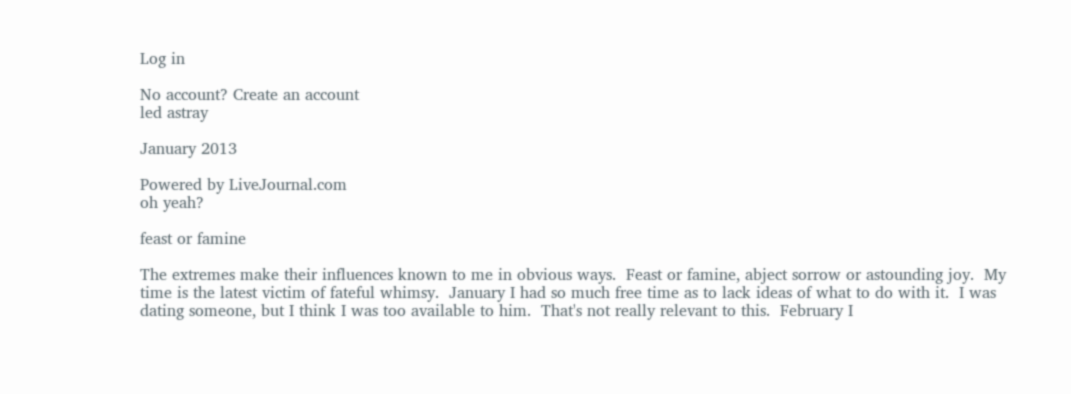Log in

No account? Create an account
led astray

January 2013

Powered by LiveJournal.com
oh yeah?

feast or famine

The extremes make their influences known to me in obvious ways.  Feast or famine, abject sorrow or astounding joy.  My time is the latest victim of fateful whimsy.  January I had so much free time as to lack ideas of what to do with it.  I was dating someone, but I think I was too available to him.  That's not really relevant to this.  February I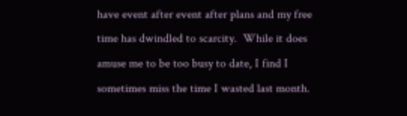have event after event after plans and my free time has dwindled to scarcity.  While it does amuse me to be too busy to date, I find I sometimes miss the time I wasted last month.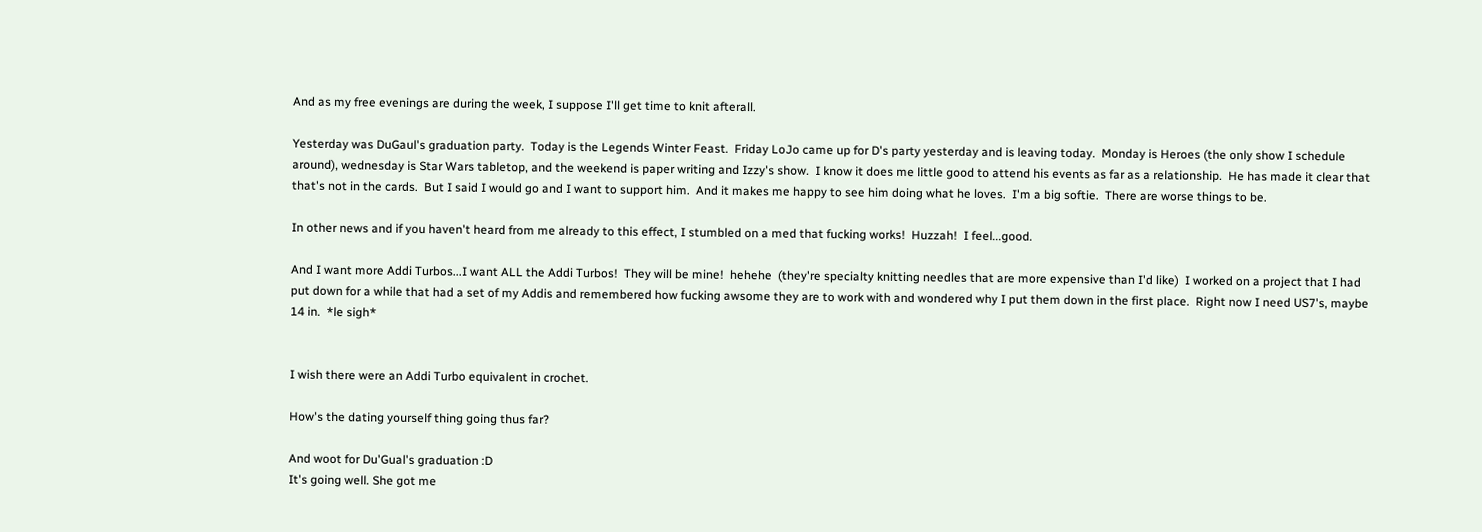And as my free evenings are during the week, I suppose I'll get time to knit afterall.

Yesterday was DuGaul's graduation party.  Today is the Legends Winter Feast.  Friday LoJo came up for D's party yesterday and is leaving today.  Monday is Heroes (the only show I schedule around), wednesday is Star Wars tabletop, and the weekend is paper writing and Izzy's show.  I know it does me little good to attend his events as far as a relationship.  He has made it clear that that's not in the cards.  But I said I would go and I want to support him.  And it makes me happy to see him doing what he loves.  I'm a big softie.  There are worse things to be.

In other news and if you haven't heard from me already to this effect, I stumbled on a med that fucking works!  Huzzah!  I feel...good.

And I want more Addi Turbos...I want ALL the Addi Turbos!  They will be mine!  hehehe  (they're specialty knitting needles that are more expensive than I'd like)  I worked on a project that I had put down for a while that had a set of my Addis and remembered how fucking awsome they are to work with and wondered why I put them down in the first place.  Right now I need US7's, maybe 14 in.  *le sigh*


I wish there were an Addi Turbo equivalent in crochet.

How's the dating yourself thing going thus far?

And woot for Du'Gual's graduation :D
It's going well. She got me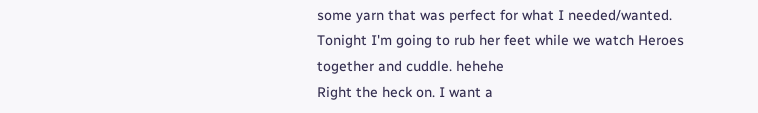some yarn that was perfect for what I needed/wanted. Tonight I'm going to rub her feet while we watch Heroes together and cuddle. hehehe
Right the heck on. I want a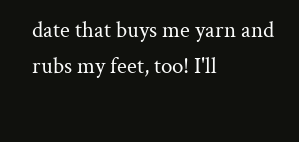date that buys me yarn and rubs my feet, too! I'll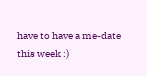have to have a me-date this week :)